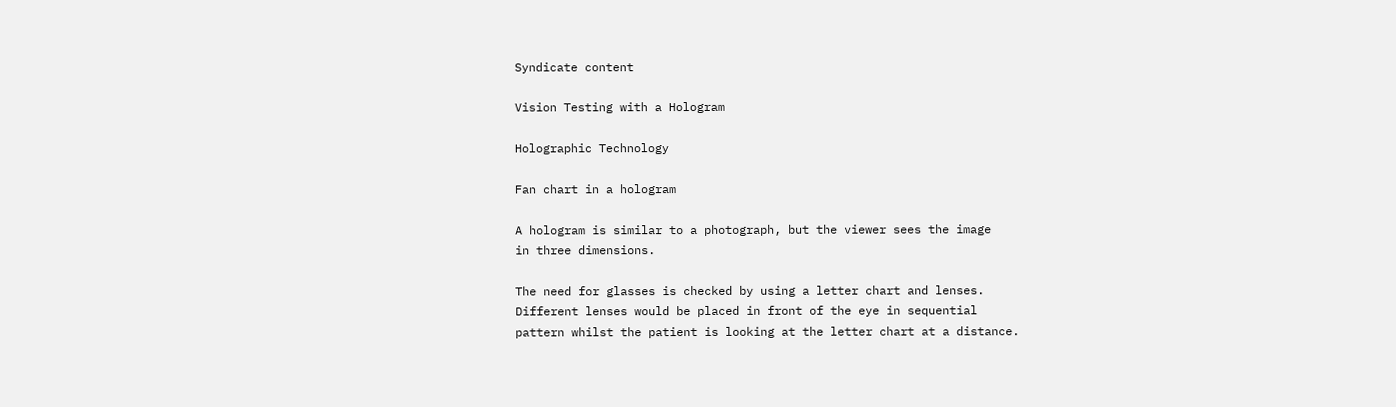Syndicate content

Vision Testing with a Hologram

Holographic Technology

Fan chart in a hologram

A hologram is similar to a photograph, but the viewer sees the image
in three dimensions.

The need for glasses is checked by using a letter chart and lenses.
Different lenses would be placed in front of the eye in sequential
pattern whilst the patient is looking at the letter chart at a distance.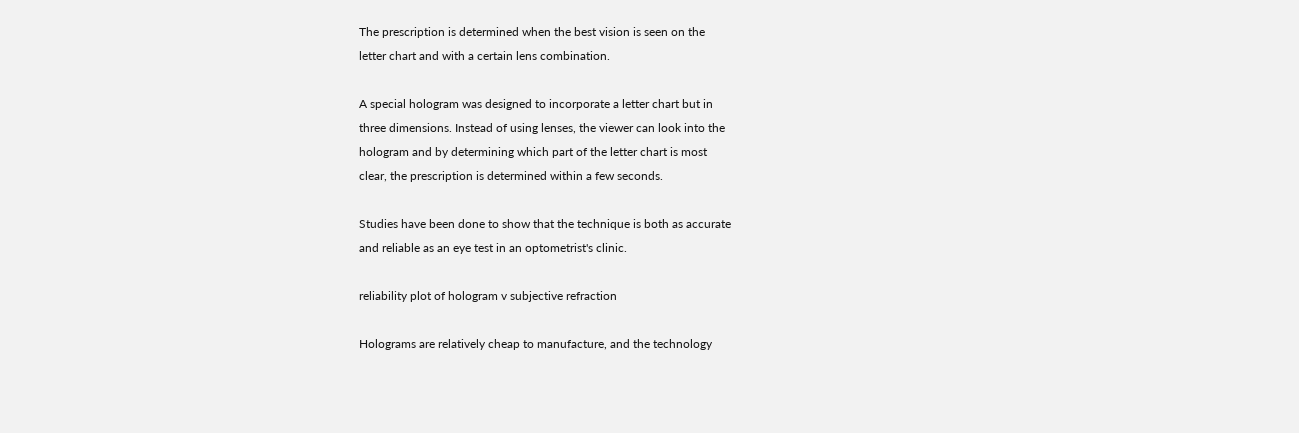The prescription is determined when the best vision is seen on the
letter chart and with a certain lens combination.

A special hologram was designed to incorporate a letter chart but in
three dimensions. Instead of using lenses, the viewer can look into the
hologram and by determining which part of the letter chart is most
clear, the prescription is determined within a few seconds.

Studies have been done to show that the technique is both as accurate
and reliable as an eye test in an optometrist's clinic.

reliability plot of hologram v subjective refraction

Holograms are relatively cheap to manufacture, and the technology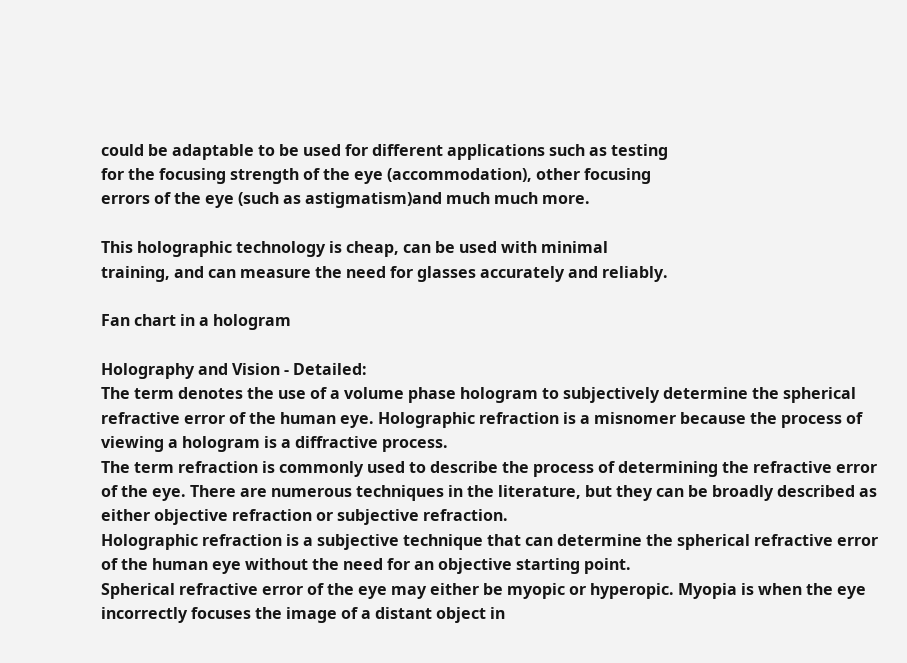could be adaptable to be used for different applications such as testing
for the focusing strength of the eye (accommodation), other focusing
errors of the eye (such as astigmatism)and much much more.

This holographic technology is cheap, can be used with minimal
training, and can measure the need for glasses accurately and reliably.

Fan chart in a hologram

Holography and Vision - Detailed:
The term denotes the use of a volume phase hologram to subjectively determine the spherical refractive error of the human eye. Holographic refraction is a misnomer because the process of viewing a hologram is a diffractive process.
The term refraction is commonly used to describe the process of determining the refractive error of the eye. There are numerous techniques in the literature, but they can be broadly described as either objective refraction or subjective refraction.
Holographic refraction is a subjective technique that can determine the spherical refractive error of the human eye without the need for an objective starting point.
Spherical refractive error of the eye may either be myopic or hyperopic. Myopia is when the eye incorrectly focuses the image of a distant object in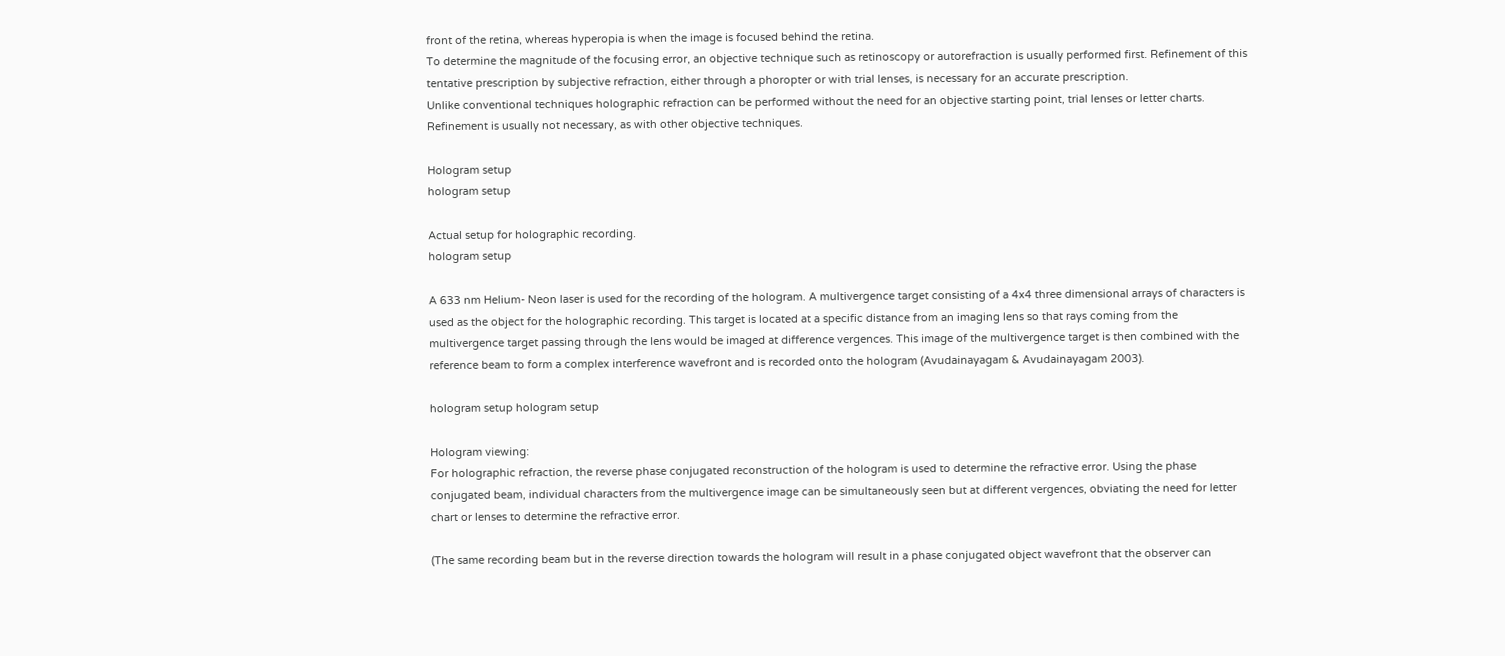front of the retina, whereas hyperopia is when the image is focused behind the retina.
To determine the magnitude of the focusing error, an objective technique such as retinoscopy or autorefraction is usually performed first. Refinement of this tentative prescription by subjective refraction, either through a phoropter or with trial lenses, is necessary for an accurate prescription.
Unlike conventional techniques holographic refraction can be performed without the need for an objective starting point, trial lenses or letter charts. Refinement is usually not necessary, as with other objective techniques.

Hologram setup
hologram setup

Actual setup for holographic recording.
hologram setup

A 633 nm Helium- Neon laser is used for the recording of the hologram. A multivergence target consisting of a 4x4 three dimensional arrays of characters is used as the object for the holographic recording. This target is located at a specific distance from an imaging lens so that rays coming from the multivergence target passing through the lens would be imaged at difference vergences. This image of the multivergence target is then combined with the reference beam to form a complex interference wavefront and is recorded onto the hologram (Avudainayagam & Avudainayagam 2003).

hologram setup hologram setup

Hologram viewing:
For holographic refraction, the reverse phase conjugated reconstruction of the hologram is used to determine the refractive error. Using the phase conjugated beam, individual characters from the multivergence image can be simultaneously seen but at different vergences, obviating the need for letter chart or lenses to determine the refractive error.

(The same recording beam but in the reverse direction towards the hologram will result in a phase conjugated object wavefront that the observer can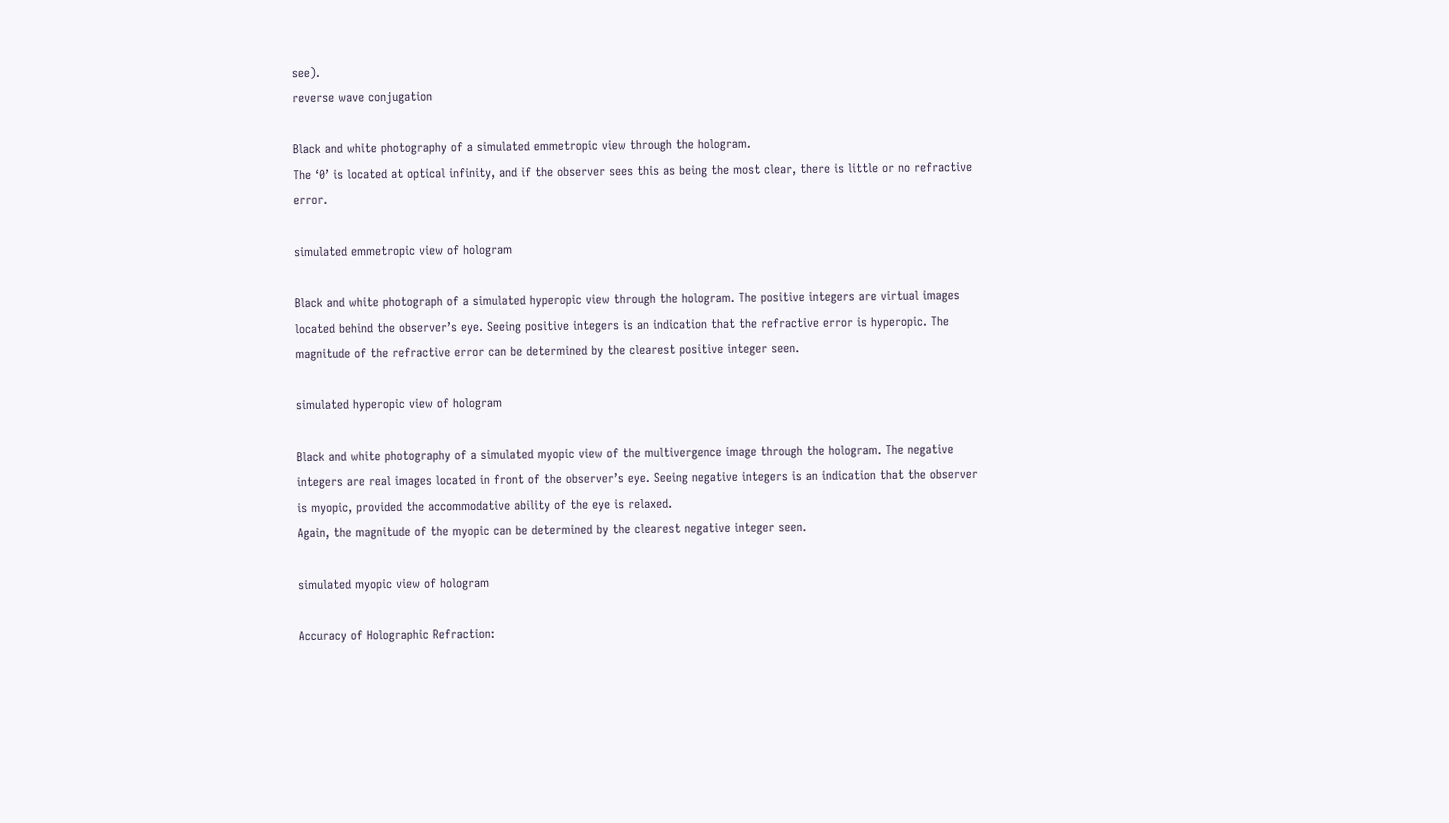see).
reverse wave conjugation

Black and white photography of a simulated emmetropic view through the hologram.
The ‘0’ is located at optical infinity, and if the observer sees this as being the most clear, there is little or no refractive error.

simulated emmetropic view of hologram

Black and white photograph of a simulated hyperopic view through the hologram. The positive integers are virtual images located behind the observer’s eye. Seeing positive integers is an indication that the refractive error is hyperopic. The magnitude of the refractive error can be determined by the clearest positive integer seen.

simulated hyperopic view of hologram

Black and white photography of a simulated myopic view of the multivergence image through the hologram. The negative integers are real images located in front of the observer’s eye. Seeing negative integers is an indication that the observer is myopic, provided the accommodative ability of the eye is relaxed.
Again, the magnitude of the myopic can be determined by the clearest negative integer seen.

simulated myopic view of hologram

Accuracy of Holographic Refraction: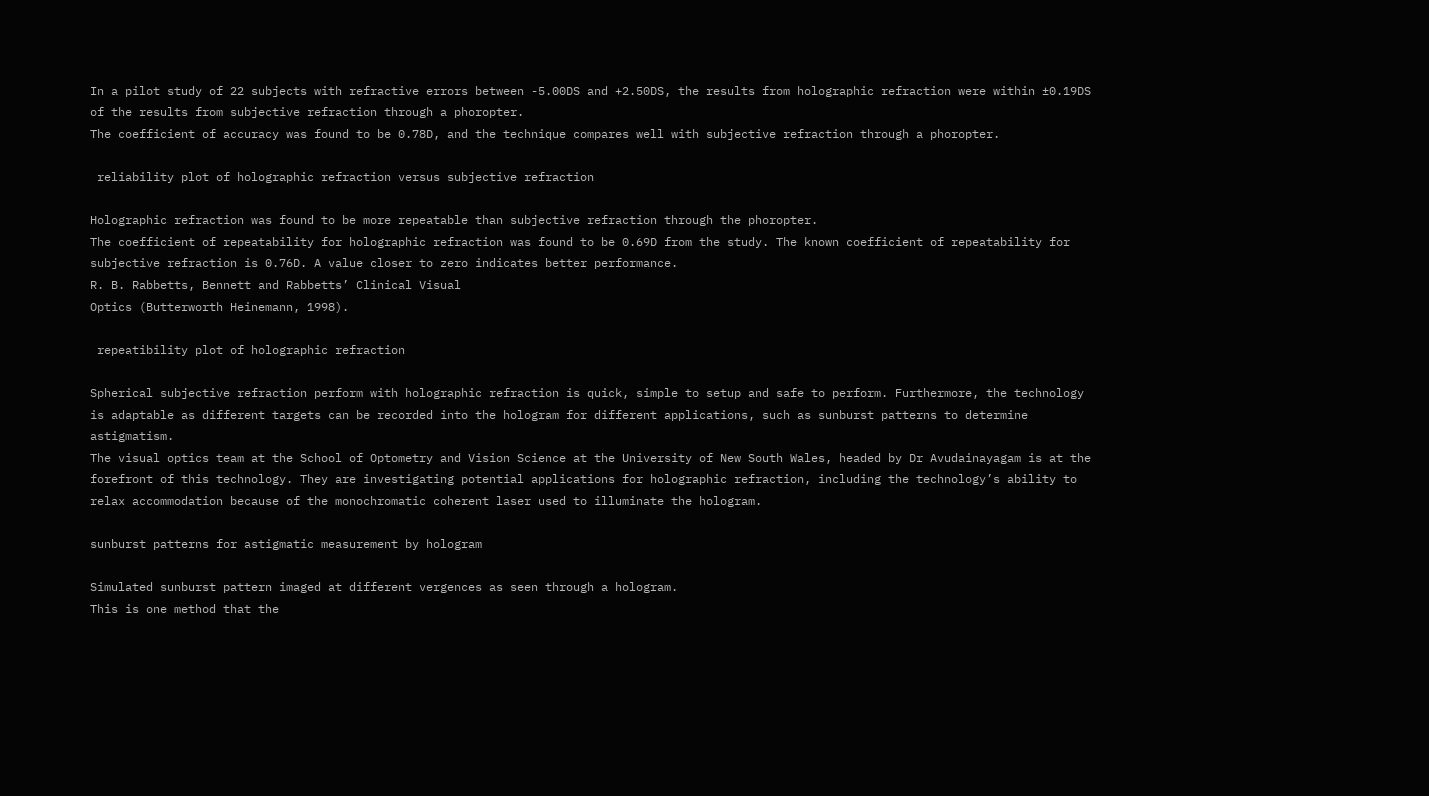In a pilot study of 22 subjects with refractive errors between -5.00DS and +2.50DS, the results from holographic refraction were within ±0.19DS of the results from subjective refraction through a phoropter.
The coefficient of accuracy was found to be 0.78D, and the technique compares well with subjective refraction through a phoropter.

 reliability plot of holographic refraction versus subjective refraction

Holographic refraction was found to be more repeatable than subjective refraction through the phoropter.
The coefficient of repeatability for holographic refraction was found to be 0.69D from the study. The known coefficient of repeatability for subjective refraction is 0.76D. A value closer to zero indicates better performance.
R. B. Rabbetts, Bennett and Rabbetts’ Clinical Visual
Optics (Butterworth Heinemann, 1998).

 repeatibility plot of holographic refraction

Spherical subjective refraction perform with holographic refraction is quick, simple to setup and safe to perform. Furthermore, the technology is adaptable as different targets can be recorded into the hologram for different applications, such as sunburst patterns to determine astigmatism.
The visual optics team at the School of Optometry and Vision Science at the University of New South Wales, headed by Dr Avudainayagam is at the forefront of this technology. They are investigating potential applications for holographic refraction, including the technology’s ability to relax accommodation because of the monochromatic coherent laser used to illuminate the hologram.

sunburst patterns for astigmatic measurement by hologram

Simulated sunburst pattern imaged at different vergences as seen through a hologram.
This is one method that the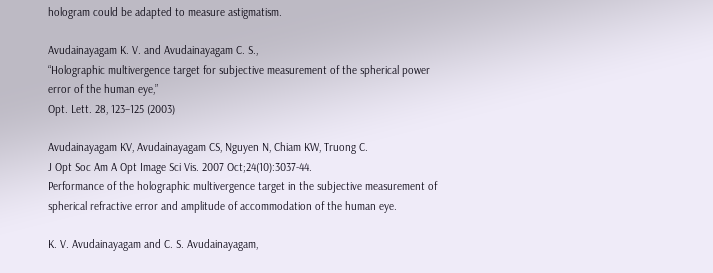hologram could be adapted to measure astigmatism.

Avudainayagam K. V. and Avudainayagam C. S.,
“Holographic multivergence target for subjective measurement of the spherical power error of the human eye,”
Opt. Lett. 28, 123–125 (2003)

Avudainayagam KV, Avudainayagam CS, Nguyen N, Chiam KW, Truong C.
J Opt Soc Am A Opt Image Sci Vis. 2007 Oct;24(10):3037-44.
Performance of the holographic multivergence target in the subjective measurement of spherical refractive error and amplitude of accommodation of the human eye.

K. V. Avudainayagam and C. S. Avudainayagam,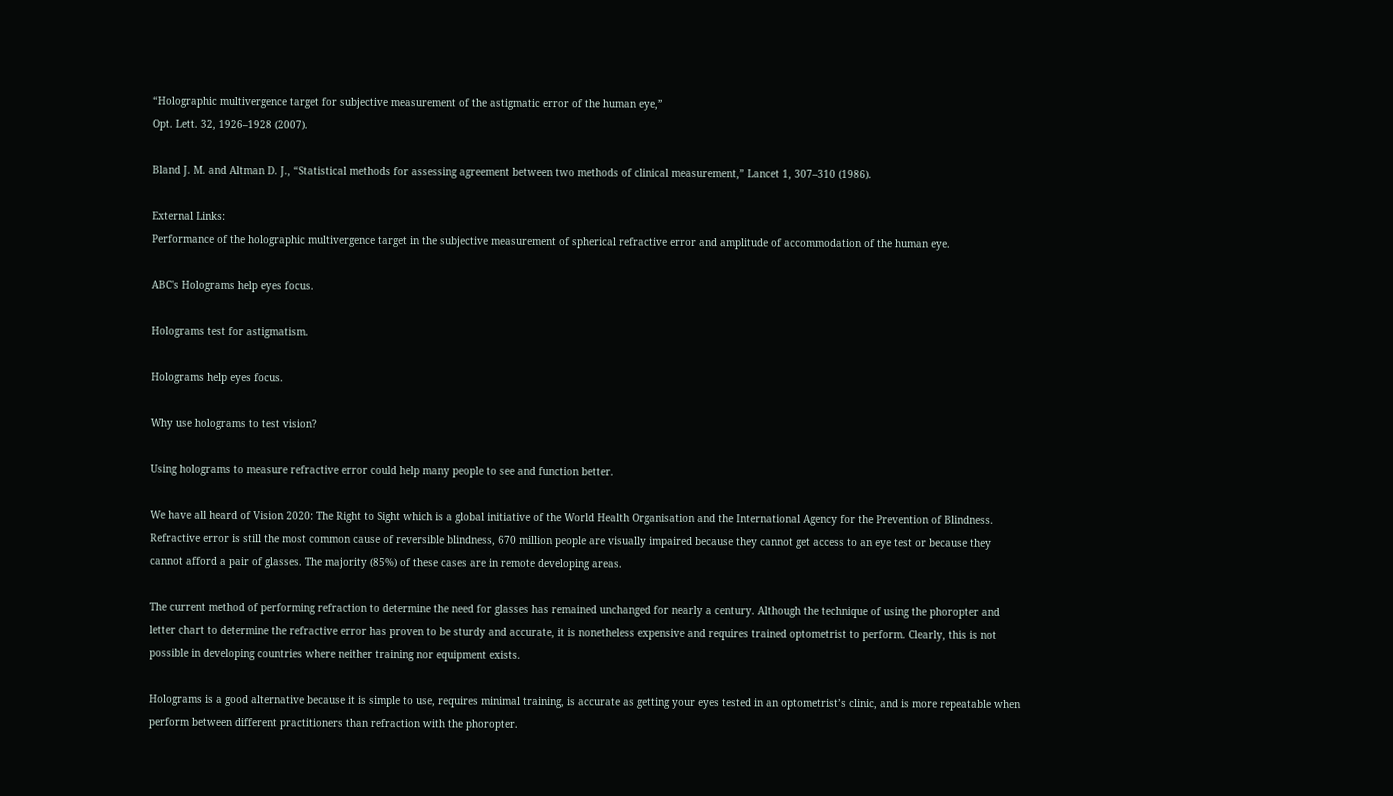“Holographic multivergence target for subjective measurement of the astigmatic error of the human eye,”
Opt. Lett. 32, 1926–1928 (2007).

Bland J. M. and Altman D. J., “Statistical methods for assessing agreement between two methods of clinical measurement,” Lancet 1, 307–310 (1986).

External Links:
Performance of the holographic multivergence target in the subjective measurement of spherical refractive error and amplitude of accommodation of the human eye.

ABC's Holograms help eyes focus.

Holograms test for astigmatism.

Holograms help eyes focus.

Why use holograms to test vision?

Using holograms to measure refractive error could help many people to see and function better.

We have all heard of Vision 2020: The Right to Sight which is a global initiative of the World Health Organisation and the International Agency for the Prevention of Blindness. Refractive error is still the most common cause of reversible blindness, 670 million people are visually impaired because they cannot get access to an eye test or because they cannot afford a pair of glasses. The majority (85%) of these cases are in remote developing areas.

The current method of performing refraction to determine the need for glasses has remained unchanged for nearly a century. Although the technique of using the phoropter and letter chart to determine the refractive error has proven to be sturdy and accurate, it is nonetheless expensive and requires trained optometrist to perform. Clearly, this is not possible in developing countries where neither training nor equipment exists.

Holograms is a good alternative because it is simple to use, requires minimal training, is accurate as getting your eyes tested in an optometrist’s clinic, and is more repeatable when perform between different practitioners than refraction with the phoropter.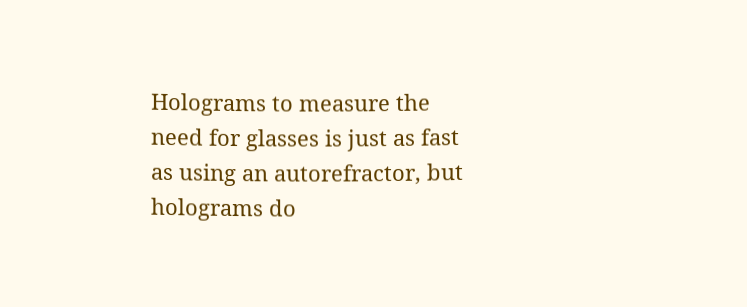Holograms to measure the need for glasses is just as fast as using an autorefractor, but holograms do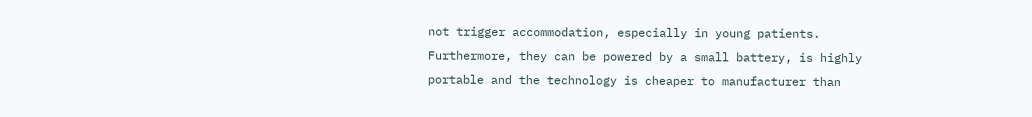not trigger accommodation, especially in young patients. Furthermore, they can be powered by a small battery, is highly portable and the technology is cheaper to manufacturer than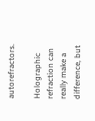autorefractors.

Holographic refraction can really make a difference, but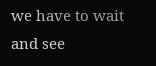we have to wait and see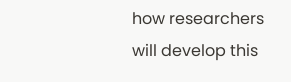how researchers will develop this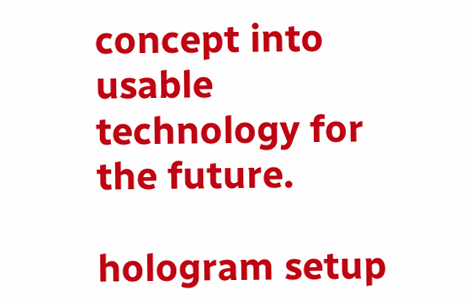concept into usable technology for the future.

hologram setup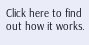Click here to find out how it works.